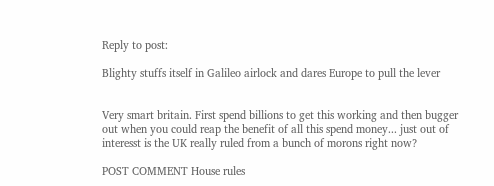Reply to post:

Blighty stuffs itself in Galileo airlock and dares Europe to pull the lever


Very smart britain. First spend billions to get this working and then bugger out when you could reap the benefit of all this spend money... just out of interesst is the UK really ruled from a bunch of morons right now?

POST COMMENT House rules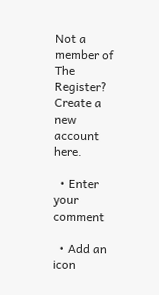Not a member of The Register? Create a new account here.

  • Enter your comment

  • Add an icon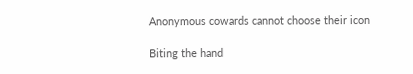Anonymous cowards cannot choose their icon

Biting the hand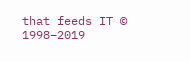that feeds IT © 1998–2019